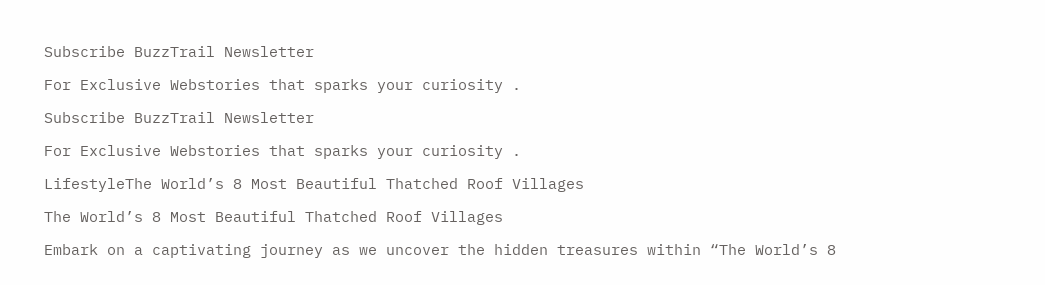Subscribe BuzzTrail Newsletter

For Exclusive Webstories that sparks your curiosity .

Subscribe BuzzTrail Newsletter

For Exclusive Webstories that sparks your curiosity .

LifestyleThe World’s 8 Most Beautiful Thatched Roof Villages

The World’s 8 Most Beautiful Thatched Roof Villages

Embark on a captivating journey as we uncover the hidden treasures within “The World’s 8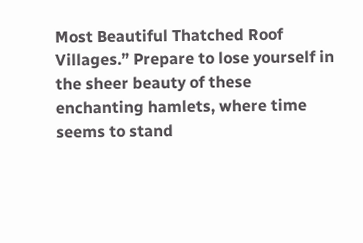Most Beautiful Thatched Roof Villages.” Prepare to lose yourself in the sheer beauty of these enchanting hamlets, where time seems to stand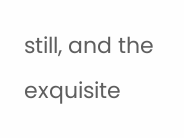still, and the exquisite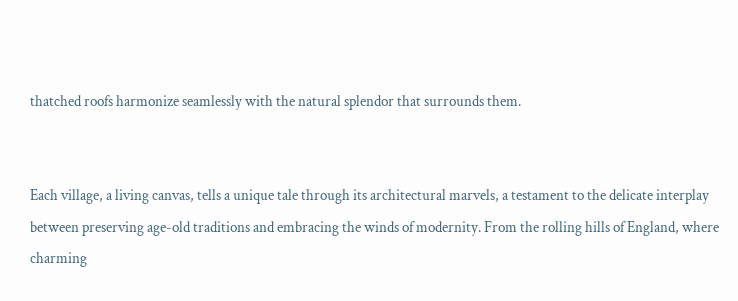thatched roofs harmonize seamlessly with the natural splendor that surrounds them.


Each village, a living canvas, tells a unique tale through its architectural marvels, a testament to the delicate interplay between preserving age-old traditions and embracing the winds of modernity. From the rolling hills of England, where charming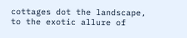cottages dot the landscape, to the exotic allure of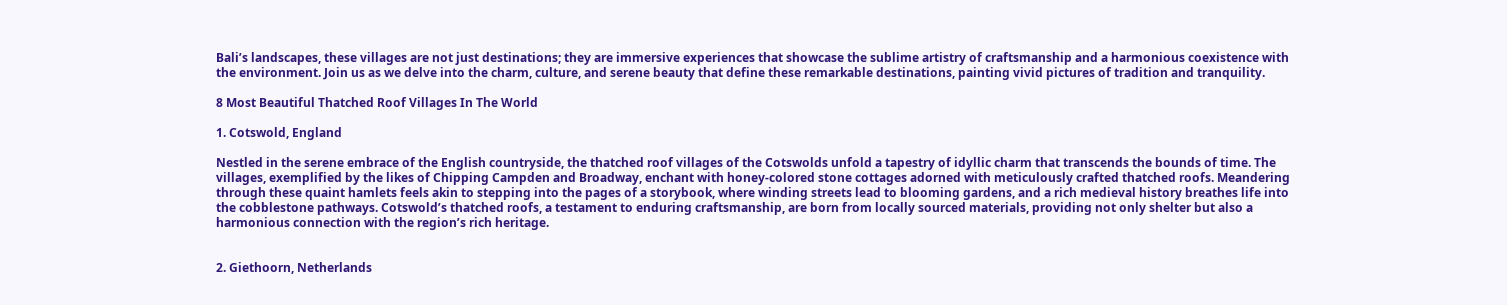Bali’s landscapes, these villages are not just destinations; they are immersive experiences that showcase the sublime artistry of craftsmanship and a harmonious coexistence with the environment. Join us as we delve into the charm, culture, and serene beauty that define these remarkable destinations, painting vivid pictures of tradition and tranquility.

8 Most Beautiful Thatched Roof Villages In The World

1. Cotswold, England

Nestled in the serene embrace of the English countryside, the thatched roof villages of the Cotswolds unfold a tapestry of idyllic charm that transcends the bounds of time. The villages, exemplified by the likes of Chipping Campden and Broadway, enchant with honey-colored stone cottages adorned with meticulously crafted thatched roofs. Meandering through these quaint hamlets feels akin to stepping into the pages of a storybook, where winding streets lead to blooming gardens, and a rich medieval history breathes life into the cobblestone pathways. Cotswold’s thatched roofs, a testament to enduring craftsmanship, are born from locally sourced materials, providing not only shelter but also a harmonious connection with the region’s rich heritage.


2. Giethoorn, Netherlands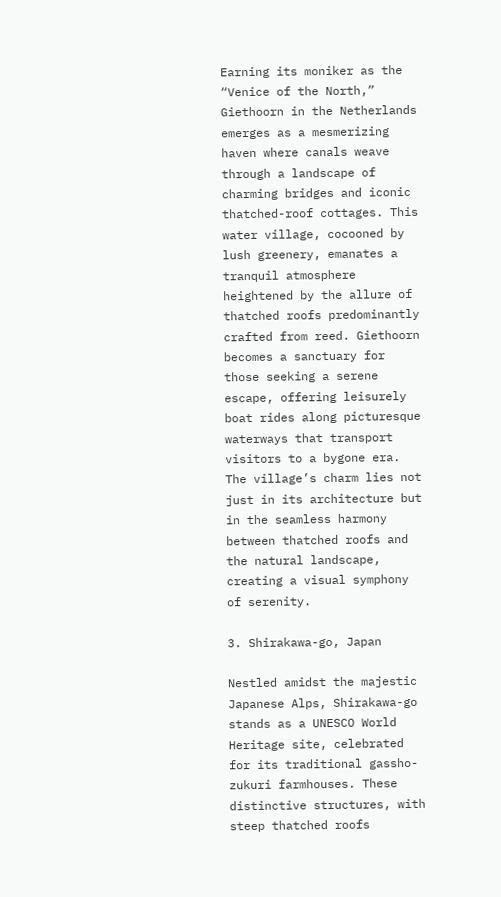Earning its moniker as the “Venice of the North,” Giethoorn in the Netherlands emerges as a mesmerizing haven where canals weave through a landscape of charming bridges and iconic thatched-roof cottages. This water village, cocooned by lush greenery, emanates a tranquil atmosphere heightened by the allure of thatched roofs predominantly crafted from reed. Giethoorn becomes a sanctuary for those seeking a serene escape, offering leisurely boat rides along picturesque waterways that transport visitors to a bygone era. The village’s charm lies not just in its architecture but in the seamless harmony between thatched roofs and the natural landscape, creating a visual symphony of serenity.

3. Shirakawa-go, Japan

Nestled amidst the majestic Japanese Alps, Shirakawa-go stands as a UNESCO World Heritage site, celebrated for its traditional gassho-zukuri farmhouses. These distinctive structures, with steep thatched roofs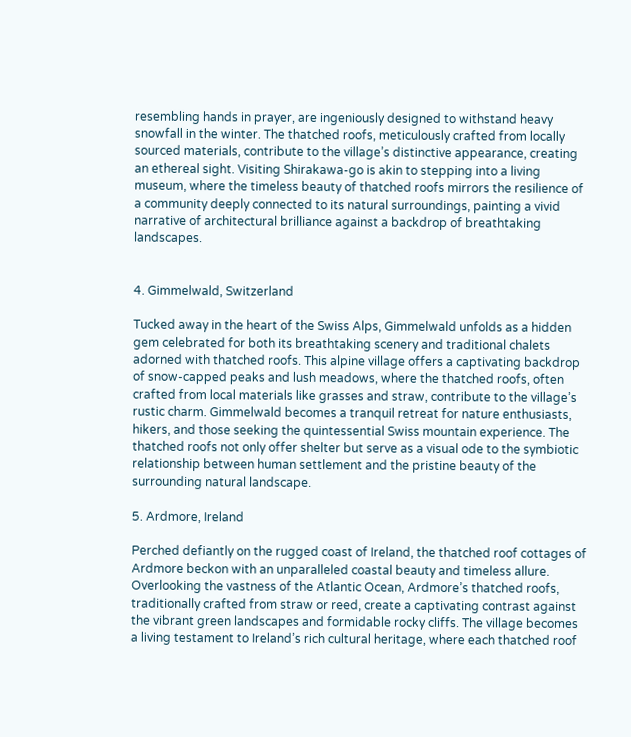resembling hands in prayer, are ingeniously designed to withstand heavy snowfall in the winter. The thatched roofs, meticulously crafted from locally sourced materials, contribute to the village’s distinctive appearance, creating an ethereal sight. Visiting Shirakawa-go is akin to stepping into a living museum, where the timeless beauty of thatched roofs mirrors the resilience of a community deeply connected to its natural surroundings, painting a vivid narrative of architectural brilliance against a backdrop of breathtaking landscapes.


4. Gimmelwald, Switzerland

Tucked away in the heart of the Swiss Alps, Gimmelwald unfolds as a hidden gem celebrated for both its breathtaking scenery and traditional chalets adorned with thatched roofs. This alpine village offers a captivating backdrop of snow-capped peaks and lush meadows, where the thatched roofs, often crafted from local materials like grasses and straw, contribute to the village’s rustic charm. Gimmelwald becomes a tranquil retreat for nature enthusiasts, hikers, and those seeking the quintessential Swiss mountain experience. The thatched roofs not only offer shelter but serve as a visual ode to the symbiotic relationship between human settlement and the pristine beauty of the surrounding natural landscape.

5. Ardmore, Ireland

Perched defiantly on the rugged coast of Ireland, the thatched roof cottages of Ardmore beckon with an unparalleled coastal beauty and timeless allure. Overlooking the vastness of the Atlantic Ocean, Ardmore’s thatched roofs, traditionally crafted from straw or reed, create a captivating contrast against the vibrant green landscapes and formidable rocky cliffs. The village becomes a living testament to Ireland’s rich cultural heritage, where each thatched roof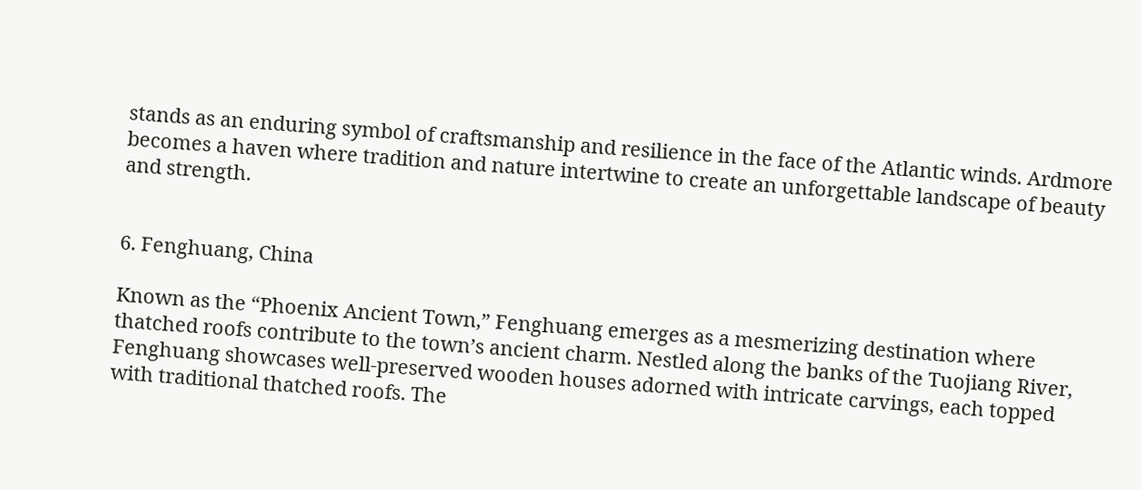stands as an enduring symbol of craftsmanship and resilience in the face of the Atlantic winds. Ardmore becomes a haven where tradition and nature intertwine to create an unforgettable landscape of beauty and strength.


6. Fenghuang, China

Known as the “Phoenix Ancient Town,” Fenghuang emerges as a mesmerizing destination where thatched roofs contribute to the town’s ancient charm. Nestled along the banks of the Tuojiang River, Fenghuang showcases well-preserved wooden houses adorned with intricate carvings, each topped with traditional thatched roofs. The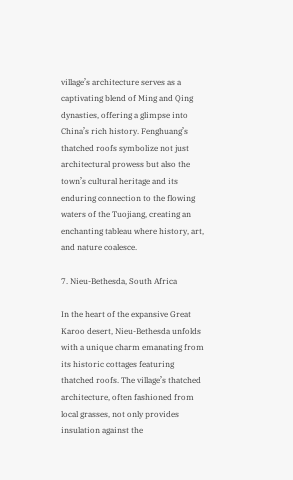village’s architecture serves as a captivating blend of Ming and Qing dynasties, offering a glimpse into China’s rich history. Fenghuang’s thatched roofs symbolize not just architectural prowess but also the town’s cultural heritage and its enduring connection to the flowing waters of the Tuojiang, creating an enchanting tableau where history, art, and nature coalesce.

7. Nieu-Bethesda, South Africa

In the heart of the expansive Great Karoo desert, Nieu-Bethesda unfolds with a unique charm emanating from its historic cottages featuring thatched roofs. The village’s thatched architecture, often fashioned from local grasses, not only provides insulation against the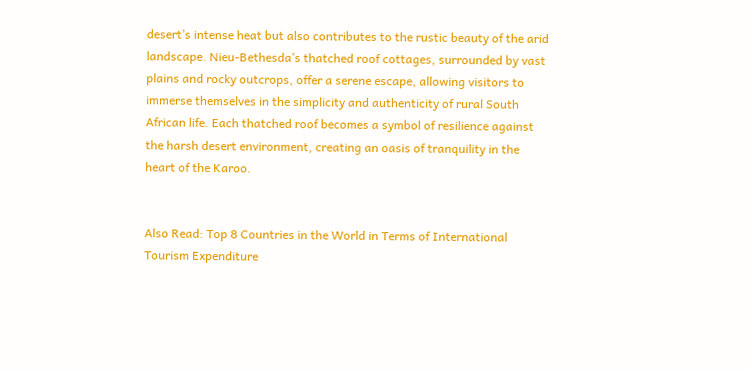desert’s intense heat but also contributes to the rustic beauty of the arid landscape. Nieu-Bethesda’s thatched roof cottages, surrounded by vast plains and rocky outcrops, offer a serene escape, allowing visitors to immerse themselves in the simplicity and authenticity of rural South African life. Each thatched roof becomes a symbol of resilience against the harsh desert environment, creating an oasis of tranquility in the heart of the Karoo.


Also Read: Top 8 Countries in the World in Terms of International Tourism Expenditure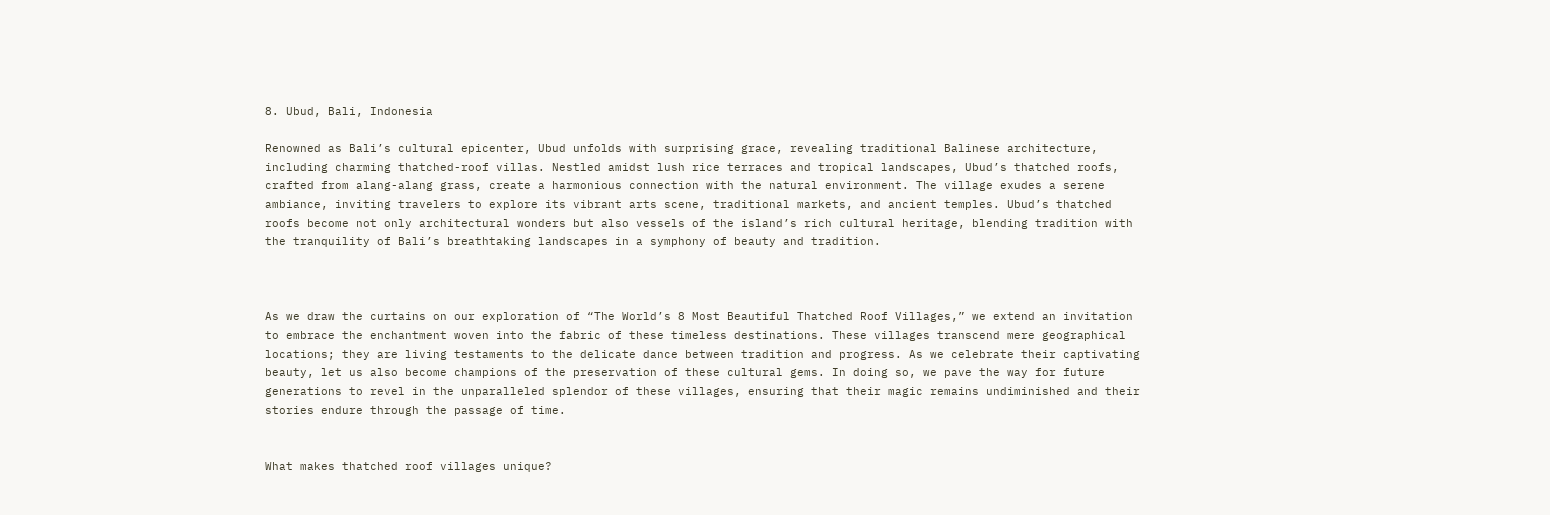8. Ubud, Bali, Indonesia

Renowned as Bali’s cultural epicenter, Ubud unfolds with surprising grace, revealing traditional Balinese architecture, including charming thatched-roof villas. Nestled amidst lush rice terraces and tropical landscapes, Ubud’s thatched roofs, crafted from alang-alang grass, create a harmonious connection with the natural environment. The village exudes a serene ambiance, inviting travelers to explore its vibrant arts scene, traditional markets, and ancient temples. Ubud’s thatched roofs become not only architectural wonders but also vessels of the island’s rich cultural heritage, blending tradition with the tranquility of Bali’s breathtaking landscapes in a symphony of beauty and tradition.



As we draw the curtains on our exploration of “The World’s 8 Most Beautiful Thatched Roof Villages,” we extend an invitation to embrace the enchantment woven into the fabric of these timeless destinations. These villages transcend mere geographical locations; they are living testaments to the delicate dance between tradition and progress. As we celebrate their captivating beauty, let us also become champions of the preservation of these cultural gems. In doing so, we pave the way for future generations to revel in the unparalleled splendor of these villages, ensuring that their magic remains undiminished and their stories endure through the passage of time.


What makes thatched roof villages unique?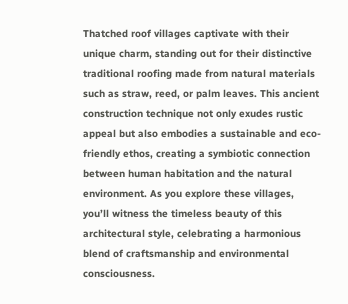Thatched roof villages captivate with their unique charm, standing out for their distinctive traditional roofing made from natural materials such as straw, reed, or palm leaves. This ancient construction technique not only exudes rustic appeal but also embodies a sustainable and eco-friendly ethos, creating a symbiotic connection between human habitation and the natural environment. As you explore these villages, you’ll witness the timeless beauty of this architectural style, celebrating a harmonious blend of craftsmanship and environmental consciousness.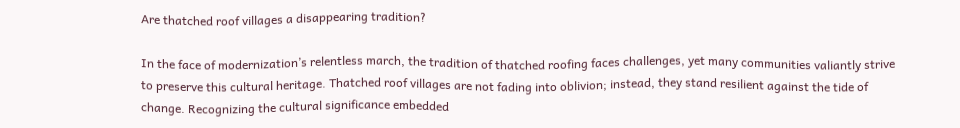Are thatched roof villages a disappearing tradition?

In the face of modernization’s relentless march, the tradition of thatched roofing faces challenges, yet many communities valiantly strive to preserve this cultural heritage. Thatched roof villages are not fading into oblivion; instead, they stand resilient against the tide of change. Recognizing the cultural significance embedded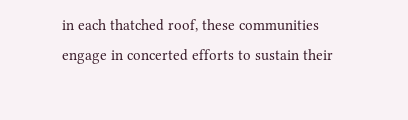in each thatched roof, these communities engage in concerted efforts to sustain their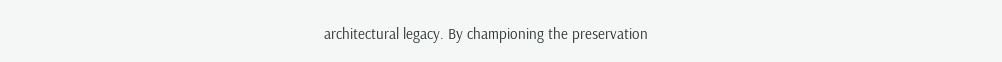architectural legacy. By championing the preservation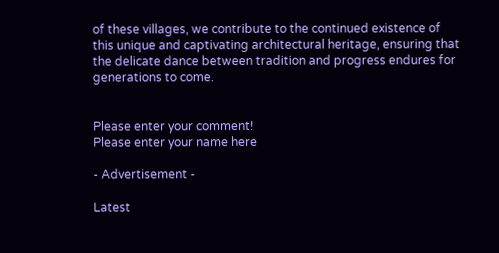of these villages, we contribute to the continued existence of this unique and captivating architectural heritage, ensuring that the delicate dance between tradition and progress endures for generations to come.


Please enter your comment!
Please enter your name here

- Advertisement -

Latest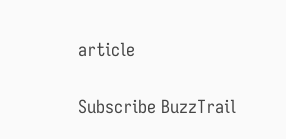article

Subscribe BuzzTrail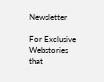Newsletter

For Exclusive Webstories that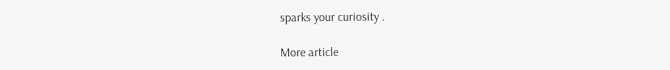sparks your curiosity .

More article